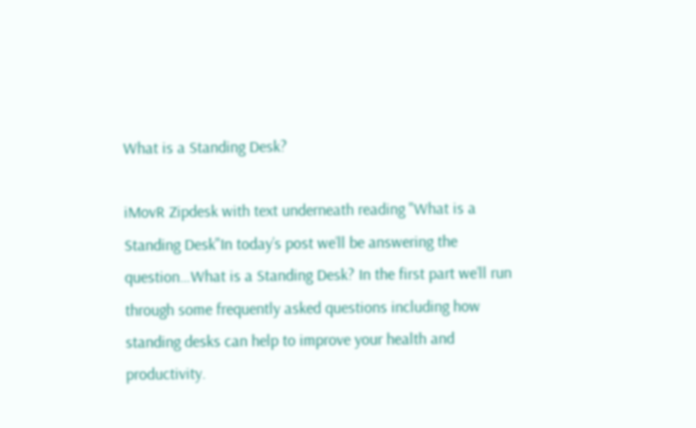What is a Standing Desk?

iMovR Zipdesk with text underneath reading "What is a Standing Desk"In today’s post we’ll be answering the question…What is a Standing Desk? In the first part we’ll run through some frequently asked questions including how standing desks can help to improve your health and productivity.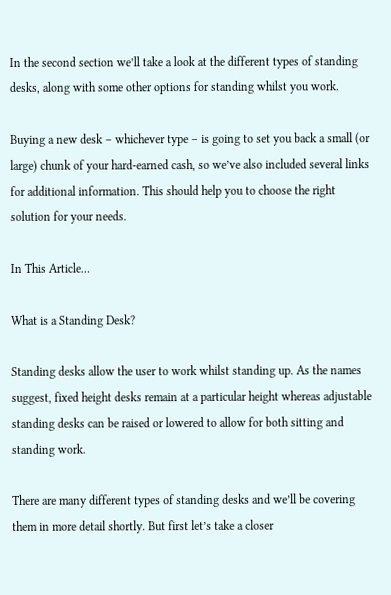In the second section we’ll take a look at the different types of standing desks, along with some other options for standing whilst you work.

Buying a new desk – whichever type – is going to set you back a small (or large) chunk of your hard-earned cash, so we’ve also included several links for additional information. This should help you to choose the right solution for your needs.

In This Article…

What is a Standing Desk?

Standing desks allow the user to work whilst standing up. As the names suggest, fixed height desks remain at a particular height whereas adjustable standing desks can be raised or lowered to allow for both sitting and standing work.

There are many different types of standing desks and we’ll be covering them in more detail shortly. But first let’s take a closer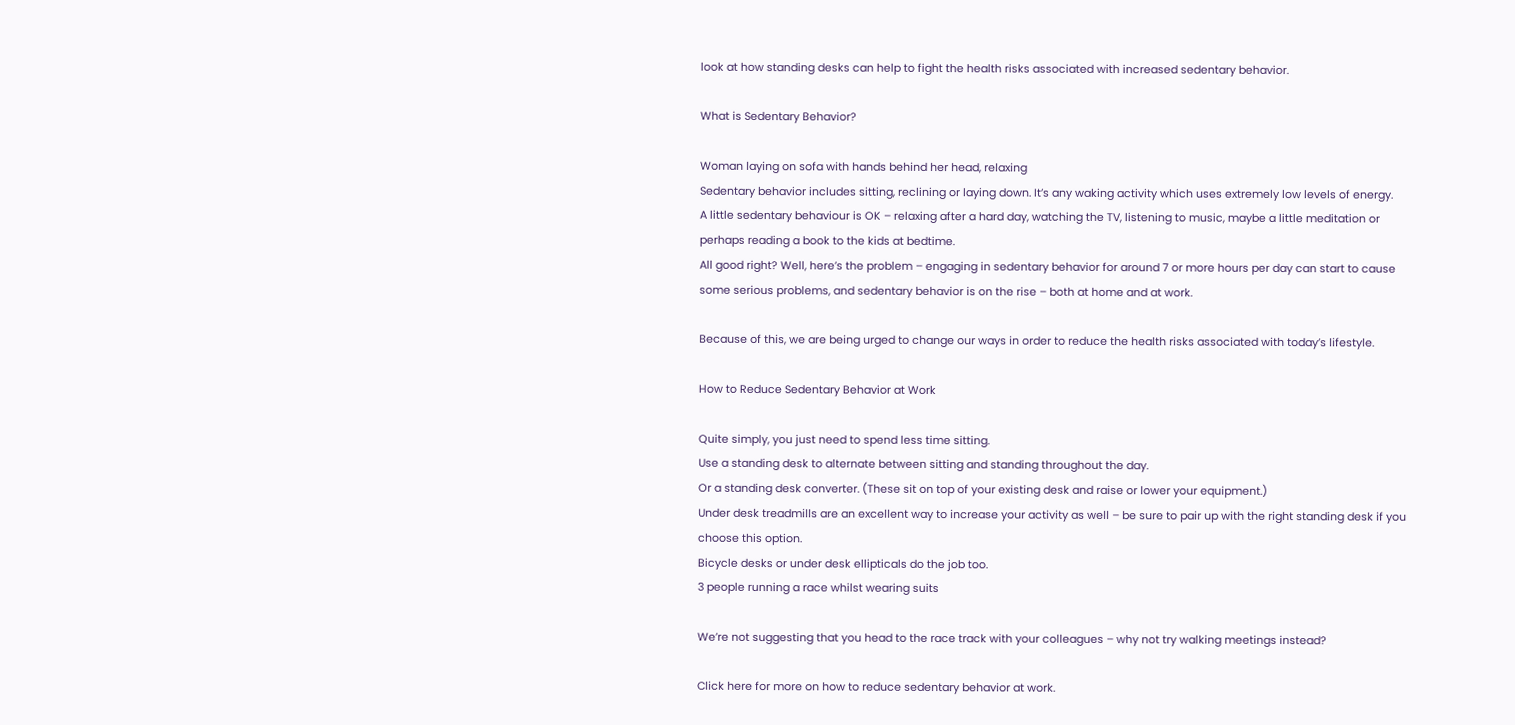look at how standing desks can help to fight the health risks associated with increased sedentary behavior.

What is Sedentary Behavior?

Woman laying on sofa with hands behind her head, relaxing
Sedentary behavior includes sitting, reclining or laying down. It’s any waking activity which uses extremely low levels of energy.
A little sedentary behaviour is OK – relaxing after a hard day, watching the TV, listening to music, maybe a little meditation or perhaps reading a book to the kids at bedtime.
All good right? Well, here’s the problem – engaging in sedentary behavior for around 7 or more hours per day can start to cause some serious problems, and sedentary behavior is on the rise – both at home and at work.

Because of this, we are being urged to change our ways in order to reduce the health risks associated with today’s lifestyle.

How to Reduce Sedentary Behavior at Work

Quite simply, you just need to spend less time sitting.
Use a standing desk to alternate between sitting and standing throughout the day.
Or a standing desk converter. (These sit on top of your existing desk and raise or lower your equipment.)
Under desk treadmills are an excellent way to increase your activity as well – be sure to pair up with the right standing desk if you choose this option.
Bicycle desks or under desk ellipticals do the job too.
3 people running a race whilst wearing suits

We’re not suggesting that you head to the race track with your colleagues – why not try walking meetings instead?

Click here for more on how to reduce sedentary behavior at work.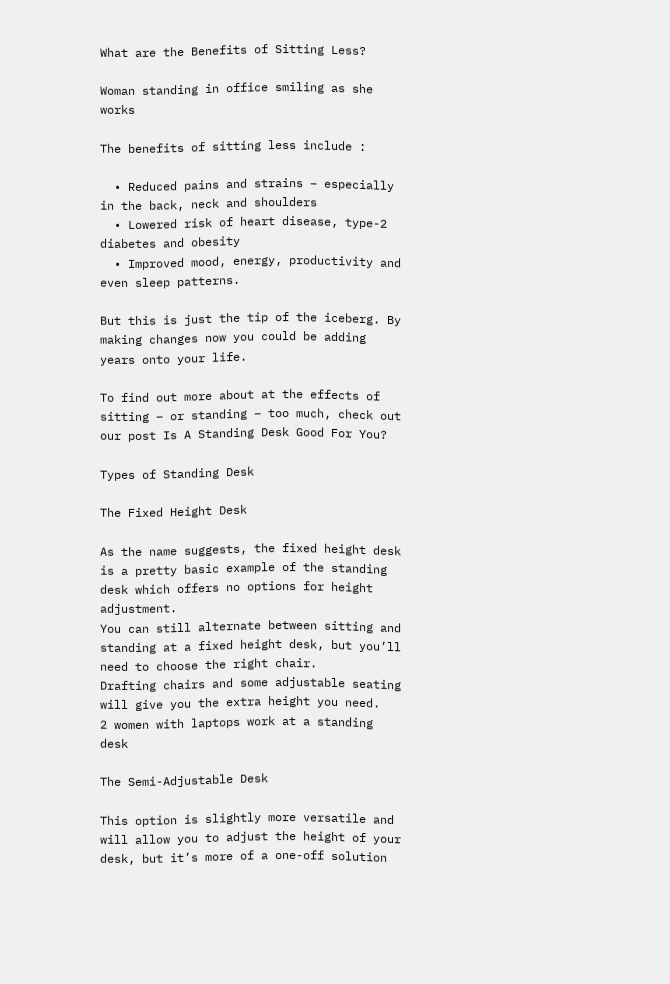What are the Benefits of Sitting Less?

Woman standing in office smiling as she works

The benefits of sitting less include :

  • Reduced pains and strains – especially in the back, neck and shoulders
  • Lowered risk of heart disease, type-2 diabetes and obesity
  • Improved mood, energy, productivity and even sleep patterns.

But this is just the tip of the iceberg. By making changes now you could be adding years onto your life.

To find out more about at the effects of sitting – or standing – too much, check out our post Is A Standing Desk Good For You?

Types of Standing Desk

The Fixed Height Desk

As the name suggests, the fixed height desk is a pretty basic example of the standing desk which offers no options for height adjustment.
You can still alternate between sitting and standing at a fixed height desk, but you’ll need to choose the right chair.
Drafting chairs and some adjustable seating will give you the extra height you need.
2 women with laptops work at a standing desk

The Semi-Adjustable Desk

This option is slightly more versatile and will allow you to adjust the height of your desk, but it’s more of a one-off solution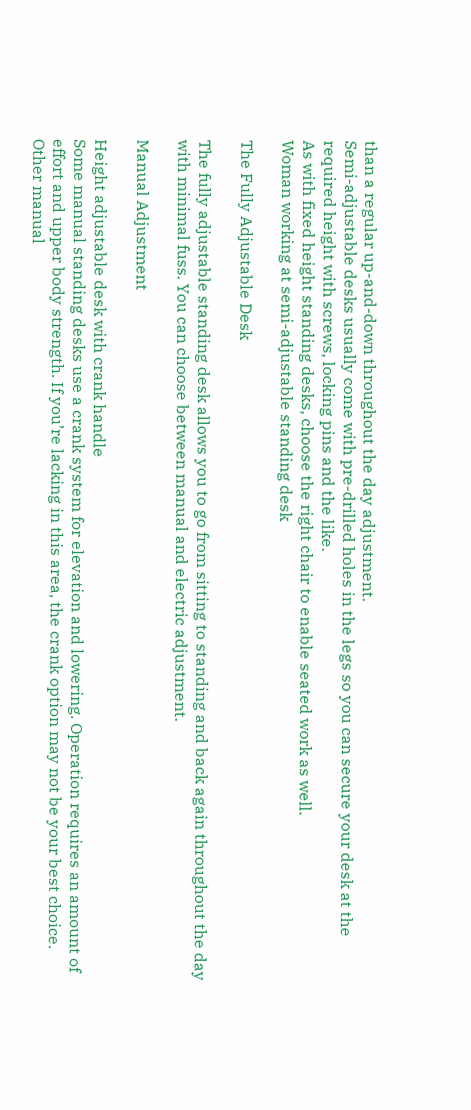than a regular up-and-down throughout the day adjustment.
Semi-adjustable desks usually come with pre-drilled holes in the legs so you can secure your desk at the required height with screws, locking pins and the like.
As with fixed height standing desks, choose the right chair to enable seated work as well.
Woman working at semi-adjustable standing desk

The Fully Adjustable Desk

The fully adjustable standing desk allows you to go from sitting to standing and back again throughout the day with minimal fuss. You can choose between manual and electric adjustment.

Manual Adjustment

Height adjustable desk with crank handle
Some manual standing desks use a crank system for elevation and lowering. Operation requires an amount of effort and upper body strength. If you’re lacking in this area, the crank option may not be your best choice.
Other manual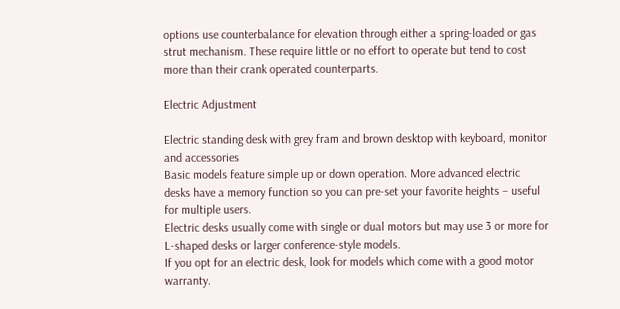options use counterbalance for elevation through either a spring-loaded or gas strut mechanism. These require little or no effort to operate but tend to cost more than their crank operated counterparts.

Electric Adjustment

Electric standing desk with grey fram and brown desktop with keyboard, monitor and accessories
Basic models feature simple up or down operation. More advanced electric desks have a memory function so you can pre-set your favorite heights – useful for multiple users.
Electric desks usually come with single or dual motors but may use 3 or more for L-shaped desks or larger conference-style models.
If you opt for an electric desk, look for models which come with a good motor warranty.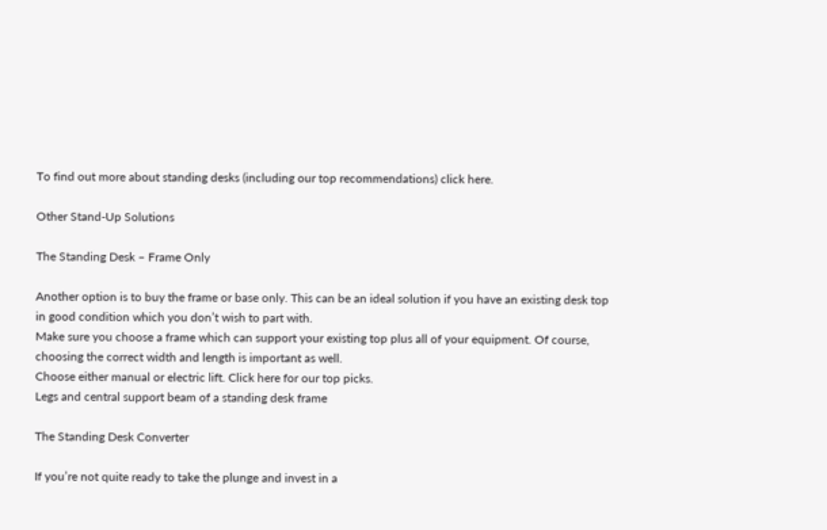To find out more about standing desks (including our top recommendations) click here.

Other Stand-Up Solutions

The Standing Desk – Frame Only

Another option is to buy the frame or base only. This can be an ideal solution if you have an existing desk top in good condition which you don’t wish to part with.
Make sure you choose a frame which can support your existing top plus all of your equipment. Of course, choosing the correct width and length is important as well.
Choose either manual or electric lift. Click here for our top picks.
Legs and central support beam of a standing desk frame

The Standing Desk Converter

If you’re not quite ready to take the plunge and invest in a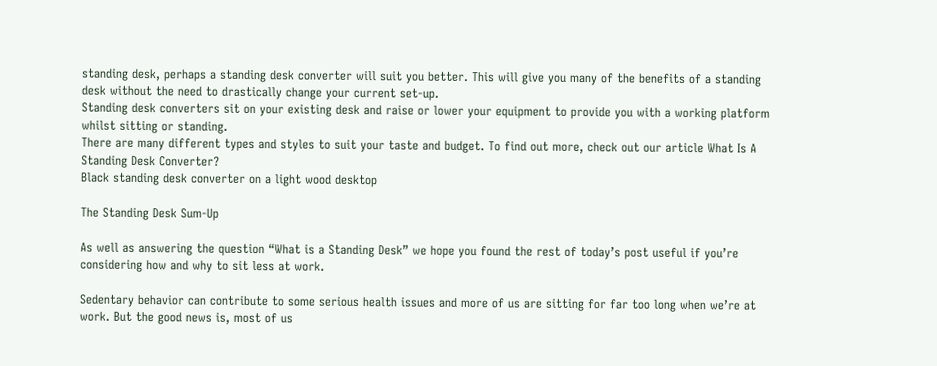standing desk, perhaps a standing desk converter will suit you better. This will give you many of the benefits of a standing desk without the need to drastically change your current set-up.
Standing desk converters sit on your existing desk and raise or lower your equipment to provide you with a working platform whilst sitting or standing.
There are many different types and styles to suit your taste and budget. To find out more, check out our article What Is A Standing Desk Converter?
Black standing desk converter on a light wood desktop

The Standing Desk Sum-Up

As well as answering the question “What is a Standing Desk” we hope you found the rest of today’s post useful if you’re considering how and why to sit less at work.

Sedentary behavior can contribute to some serious health issues and more of us are sitting for far too long when we’re at work. But the good news is, most of us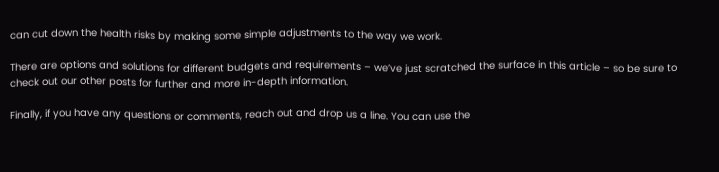can cut down the health risks by making some simple adjustments to the way we work.

There are options and solutions for different budgets and requirements – we’ve just scratched the surface in this article – so be sure to check out our other posts for further and more in-depth information.

Finally, if you have any questions or comments, reach out and drop us a line. You can use the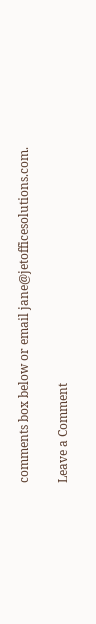comments box below or email jane@jetofficesolutions.com.

Leave a Comment